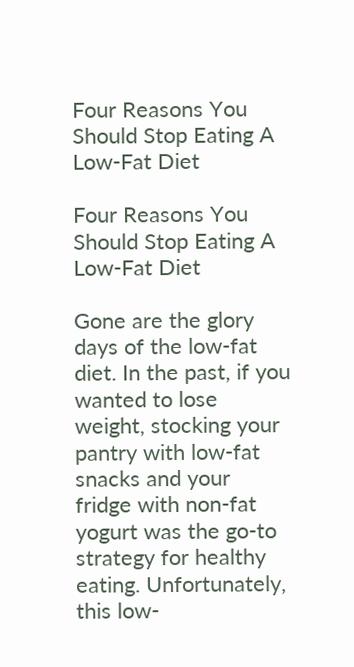Four Reasons You Should Stop Eating A Low-Fat Diet

Four Reasons You Should Stop Eating A Low-Fat Diet

Gone are the glory days of the low-fat diet. In the past, if you wanted to lose weight, stocking your pantry with low-fat snacks and your fridge with non-fat yogurt was the go-to strategy for healthy eating. Unfortunately, this low-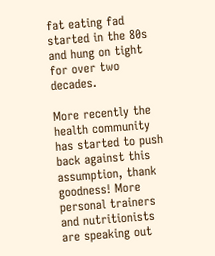fat eating fad started in the 80s and hung on tight for over two decades.

More recently the health community has started to push back against this assumption, thank goodness! More personal trainers and nutritionists are speaking out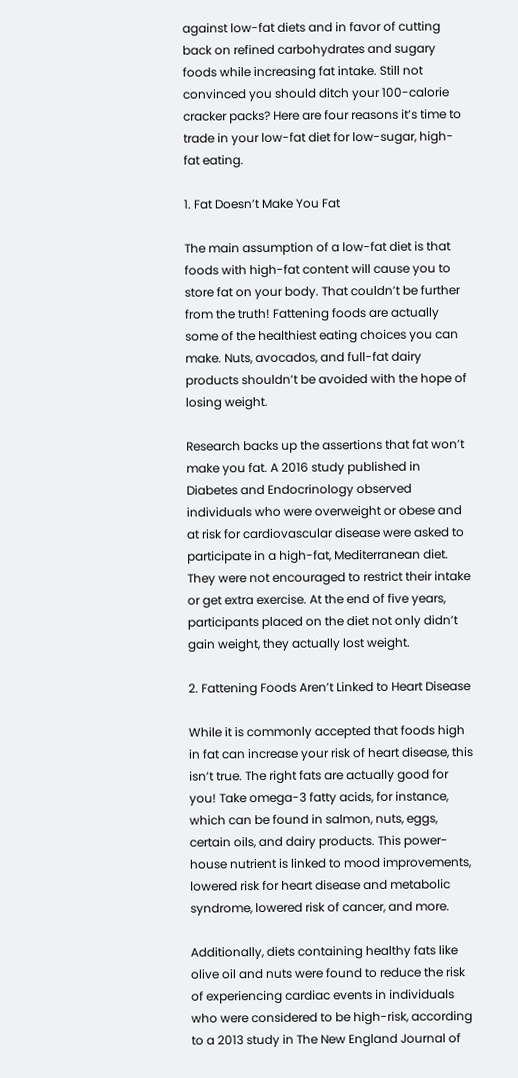against low-fat diets and in favor of cutting back on refined carbohydrates and sugary foods while increasing fat intake. Still not convinced you should ditch your 100-calorie cracker packs? Here are four reasons it’s time to trade in your low-fat diet for low-sugar, high-fat eating.

1. Fat Doesn’t Make You Fat

The main assumption of a low-fat diet is that foods with high-fat content will cause you to store fat on your body. That couldn’t be further from the truth! Fattening foods are actually some of the healthiest eating choices you can make. Nuts, avocados, and full-fat dairy products shouldn’t be avoided with the hope of losing weight.

Research backs up the assertions that fat won’t make you fat. A 2016 study published in Diabetes and Endocrinology observed individuals who were overweight or obese and at risk for cardiovascular disease were asked to participate in a high-fat, Mediterranean diet. They were not encouraged to restrict their intake or get extra exercise. At the end of five years, participants placed on the diet not only didn’t gain weight, they actually lost weight.

2. Fattening Foods Aren’t Linked to Heart Disease

While it is commonly accepted that foods high in fat can increase your risk of heart disease, this isn’t true. The right fats are actually good for you! Take omega-3 fatty acids, for instance, which can be found in salmon, nuts, eggs, certain oils, and dairy products. This power-house nutrient is linked to mood improvements, lowered risk for heart disease and metabolic syndrome, lowered risk of cancer, and more.

Additionally, diets containing healthy fats like olive oil and nuts were found to reduce the risk of experiencing cardiac events in individuals who were considered to be high-risk, according to a 2013 study in The New England Journal of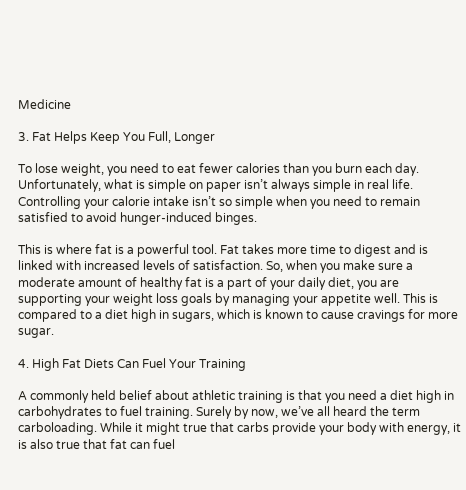Medicine

3. Fat Helps Keep You Full, Longer

To lose weight, you need to eat fewer calories than you burn each day. Unfortunately, what is simple on paper isn’t always simple in real life. Controlling your calorie intake isn’t so simple when you need to remain satisfied to avoid hunger-induced binges.

This is where fat is a powerful tool. Fat takes more time to digest and is linked with increased levels of satisfaction. So, when you make sure a moderate amount of healthy fat is a part of your daily diet, you are supporting your weight loss goals by managing your appetite well. This is compared to a diet high in sugars, which is known to cause cravings for more sugar.

4. High Fat Diets Can Fuel Your Training

A commonly held belief about athletic training is that you need a diet high in carbohydrates to fuel training. Surely by now, we’ve all heard the term carboloading. While it might true that carbs provide your body with energy, it is also true that fat can fuel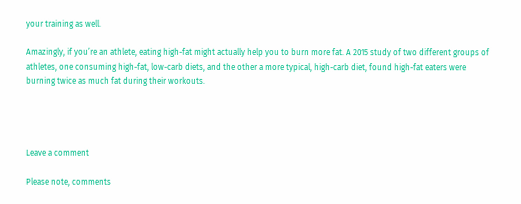your training as well.

Amazingly, if you’re an athlete, eating high-fat might actually help you to burn more fat. A 2015 study of two different groups of athletes, one consuming high-fat, low-carb diets, and the other a more typical, high-carb diet, found high-fat eaters were burning twice as much fat during their workouts.




Leave a comment

Please note, comments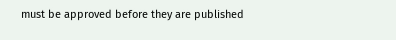must be approved before they are published